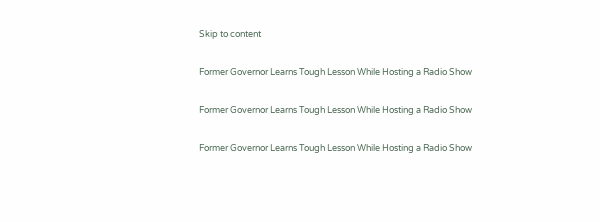Skip to content

Former Governor Learns Tough Lesson While Hosting a Radio Show

Former Governor Learns Tough Lesson While Hosting a Radio Show

Former Governor Learns Tough Lesson While Hosting a Radio Show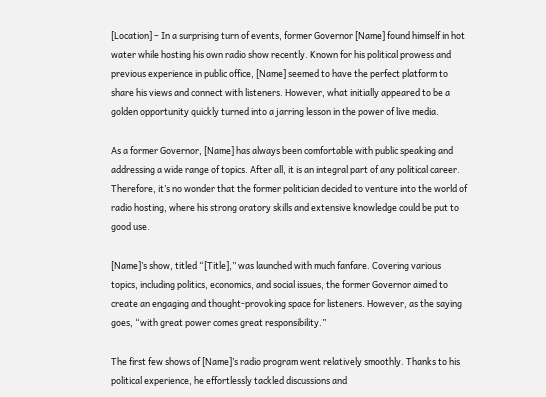[Location] – In a surprising turn of events, former Governor [Name] found himself in hot water while hosting his own radio show recently. Known for his political prowess and previous experience in public office, [Name] seemed to have the perfect platform to share his views and connect with listeners. However, what initially appeared to be a golden opportunity quickly turned into a jarring lesson in the power of live media.

As a former Governor, [Name] has always been comfortable with public speaking and addressing a wide range of topics. After all, it is an integral part of any political career. Therefore, it’s no wonder that the former politician decided to venture into the world of radio hosting, where his strong oratory skills and extensive knowledge could be put to good use.

[Name]’s show, titled “[Title],” was launched with much fanfare. Covering various topics, including politics, economics, and social issues, the former Governor aimed to create an engaging and thought-provoking space for listeners. However, as the saying goes, “with great power comes great responsibility.”

The first few shows of [Name]’s radio program went relatively smoothly. Thanks to his political experience, he effortlessly tackled discussions and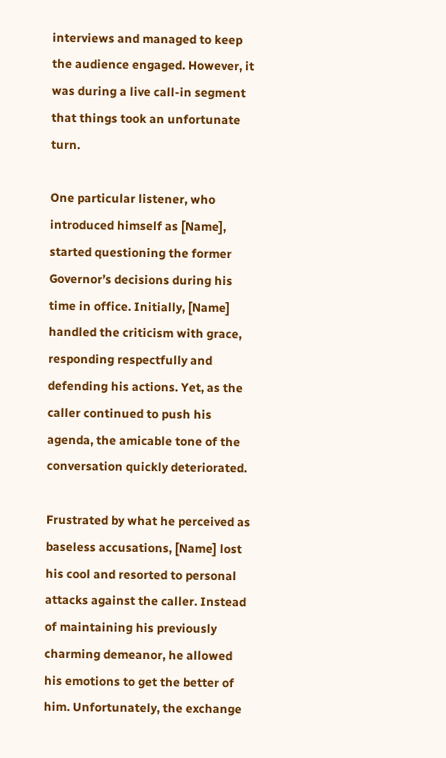interviews and managed to keep the audience engaged. However, it was during a live call-in segment that things took an unfortunate turn.

One particular listener, who introduced himself as [Name], started questioning the former Governor’s decisions during his time in office. Initially, [Name] handled the criticism with grace, responding respectfully and defending his actions. Yet, as the caller continued to push his agenda, the amicable tone of the conversation quickly deteriorated.

Frustrated by what he perceived as baseless accusations, [Name] lost his cool and resorted to personal attacks against the caller. Instead of maintaining his previously charming demeanor, he allowed his emotions to get the better of him. Unfortunately, the exchange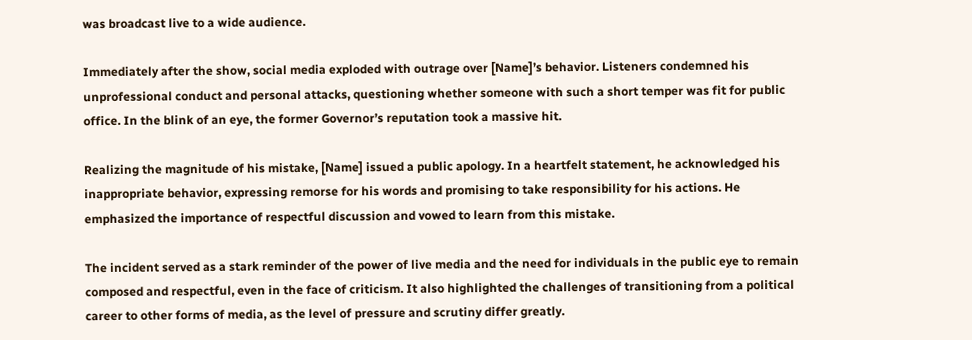was broadcast live to a wide audience.

Immediately after the show, social media exploded with outrage over [Name]’s behavior. Listeners condemned his unprofessional conduct and personal attacks, questioning whether someone with such a short temper was fit for public office. In the blink of an eye, the former Governor’s reputation took a massive hit.

Realizing the magnitude of his mistake, [Name] issued a public apology. In a heartfelt statement, he acknowledged his inappropriate behavior, expressing remorse for his words and promising to take responsibility for his actions. He emphasized the importance of respectful discussion and vowed to learn from this mistake.

The incident served as a stark reminder of the power of live media and the need for individuals in the public eye to remain composed and respectful, even in the face of criticism. It also highlighted the challenges of transitioning from a political career to other forms of media, as the level of pressure and scrutiny differ greatly.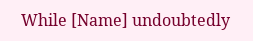While [Name] undoubtedly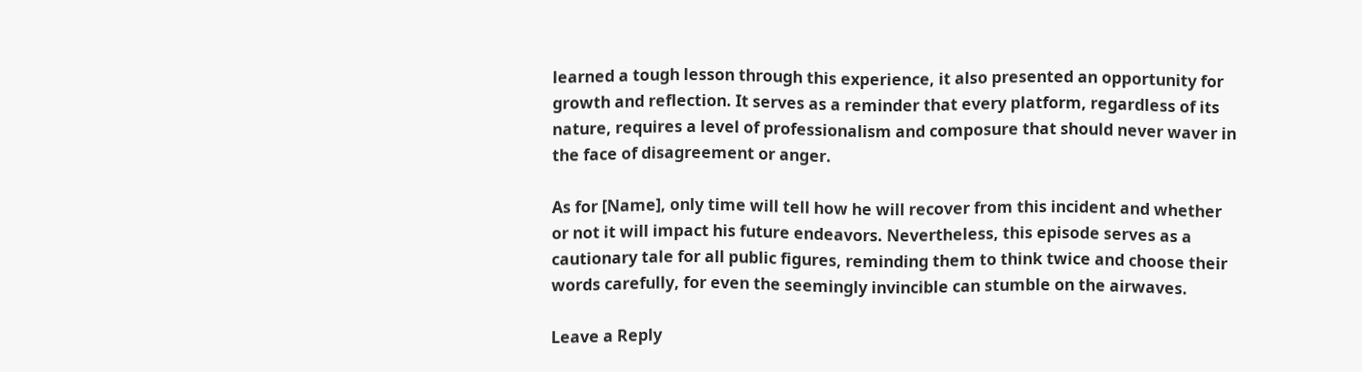learned a tough lesson through this experience, it also presented an opportunity for growth and reflection. It serves as a reminder that every platform, regardless of its nature, requires a level of professionalism and composure that should never waver in the face of disagreement or anger.

As for [Name], only time will tell how he will recover from this incident and whether or not it will impact his future endeavors. Nevertheless, this episode serves as a cautionary tale for all public figures, reminding them to think twice and choose their words carefully, for even the seemingly invincible can stumble on the airwaves.

Leave a Reply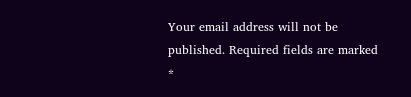Your email address will not be published. Required fields are marked *